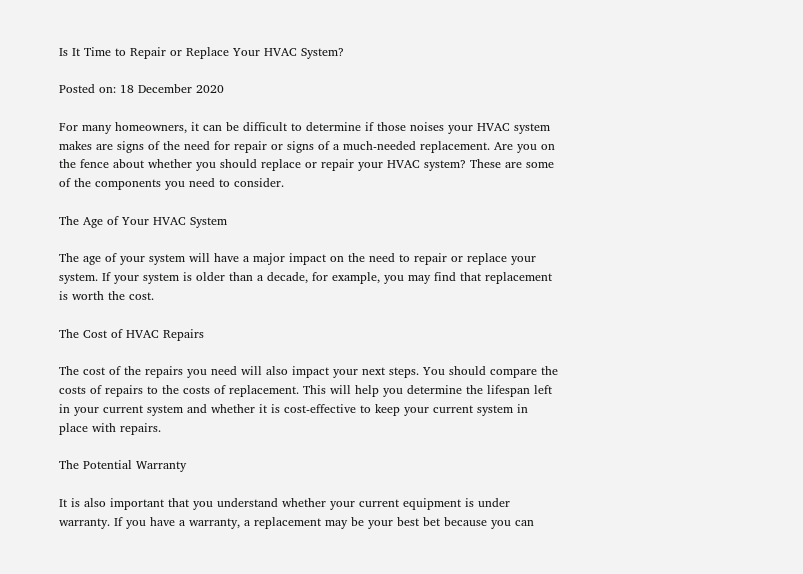Is It Time to Repair or Replace Your HVAC System?

Posted on: 18 December 2020

For many homeowners, it can be difficult to determine if those noises your HVAC system makes are signs of the need for repair or signs of a much-needed replacement. Are you on the fence about whether you should replace or repair your HVAC system? These are some of the components you need to consider.

The Age of Your HVAC System

The age of your system will have a major impact on the need to repair or replace your system. If your system is older than a decade, for example, you may find that replacement is worth the cost.

The Cost of HVAC Repairs

The cost of the repairs you need will also impact your next steps. You should compare the costs of repairs to the costs of replacement. This will help you determine the lifespan left in your current system and whether it is cost-effective to keep your current system in place with repairs.

The Potential Warranty

It is also important that you understand whether your current equipment is under warranty. If you have a warranty, a replacement may be your best bet because you can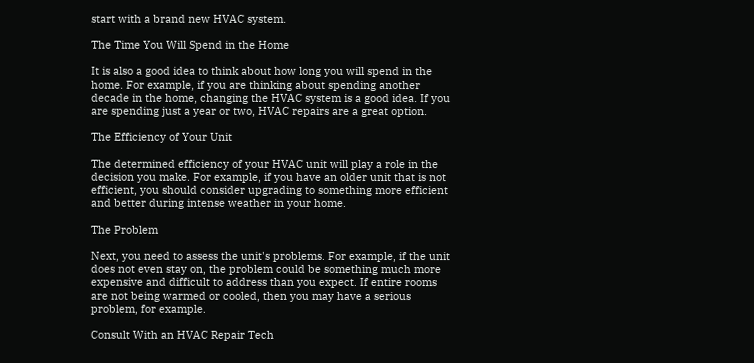start with a brand new HVAC system.

The Time You Will Spend in the Home

It is also a good idea to think about how long you will spend in the home. For example, if you are thinking about spending another decade in the home, changing the HVAC system is a good idea. If you are spending just a year or two, HVAC repairs are a great option.

The Efficiency of Your Unit

The determined efficiency of your HVAC unit will play a role in the decision you make. For example, if you have an older unit that is not efficient, you should consider upgrading to something more efficient and better during intense weather in your home.

The Problem

Next, you need to assess the unit's problems. For example, if the unit does not even stay on, the problem could be something much more expensive and difficult to address than you expect. If entire rooms are not being warmed or cooled, then you may have a serious problem, for example.

Consult With an HVAC Repair Tech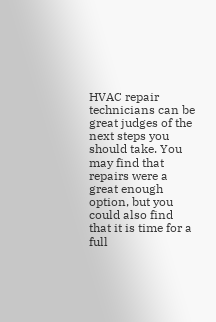HVAC repair technicians can be great judges of the next steps you should take. You may find that repairs were a great enough option, but you could also find that it is time for a full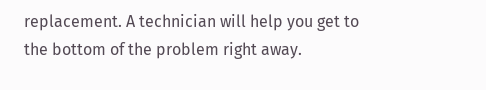replacement. A technician will help you get to the bottom of the problem right away.